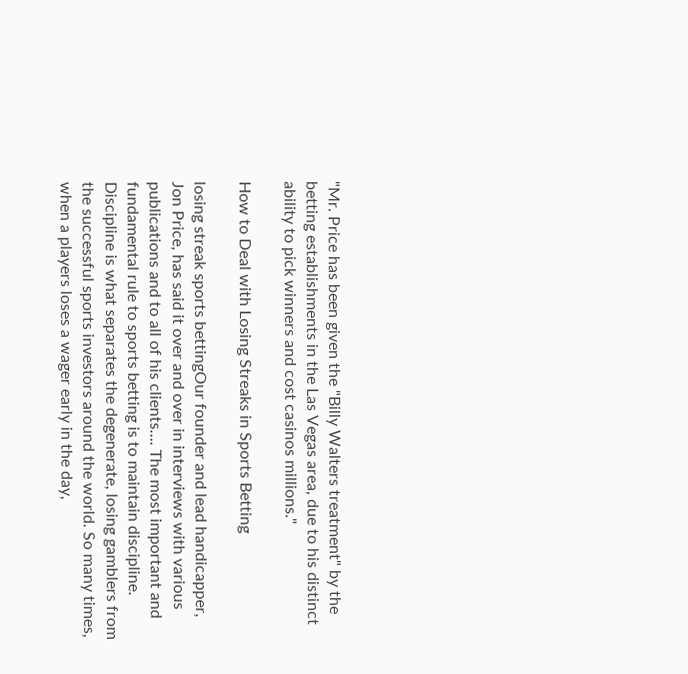"Mr. Price has been given the "Billy Walters treatment" by the betting establishments in the Las Vegas area, due to his distinct ability to pick winners and cost casinos millions."

How to Deal with Losing Streaks in Sports Betting

losing streak sports bettingOur founder and lead handicapper, Jon Price, has said it over and over in interviews with various publications and to all of his clients…. The most important and fundamental rule to sports betting is to maintain discipline. Discipline is what separates the degenerate, losing gamblers from the successful sports investors around the world. So many times, when a players loses a wager early in the day,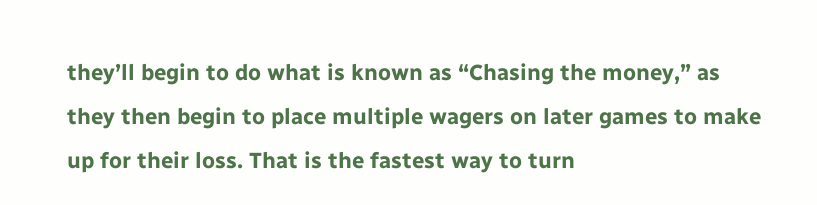they’ll begin to do what is known as “Chasing the money,” as they then begin to place multiple wagers on later games to make up for their loss. That is the fastest way to turn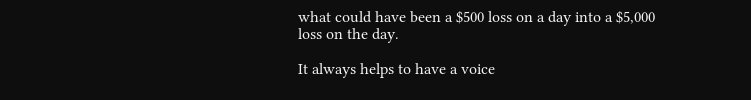what could have been a $500 loss on a day into a $5,000 loss on the day.

It always helps to have a voice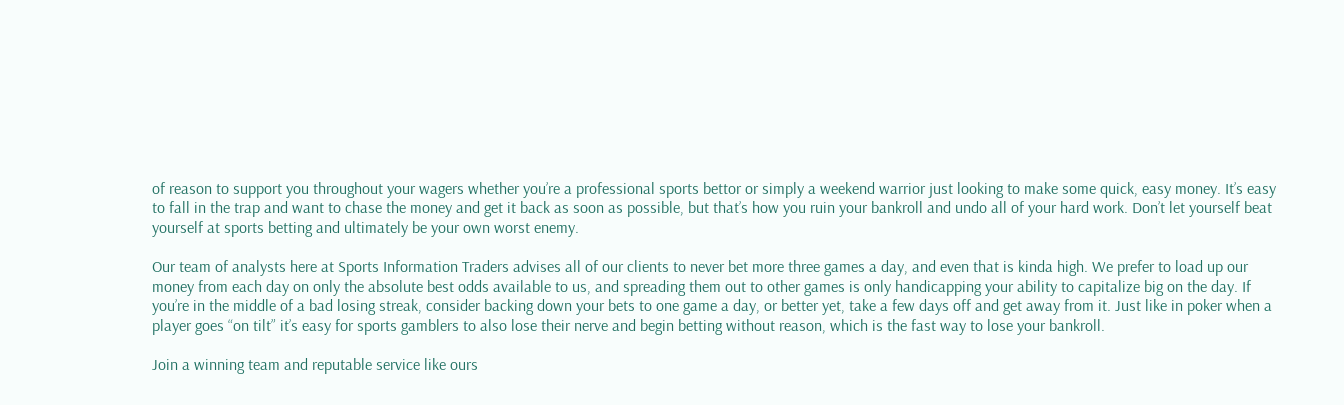of reason to support you throughout your wagers whether you’re a professional sports bettor or simply a weekend warrior just looking to make some quick, easy money. It’s easy to fall in the trap and want to chase the money and get it back as soon as possible, but that’s how you ruin your bankroll and undo all of your hard work. Don’t let yourself beat yourself at sports betting and ultimately be your own worst enemy.

Our team of analysts here at Sports Information Traders advises all of our clients to never bet more three games a day, and even that is kinda high. We prefer to load up our money from each day on only the absolute best odds available to us, and spreading them out to other games is only handicapping your ability to capitalize big on the day. If you’re in the middle of a bad losing streak, consider backing down your bets to one game a day, or better yet, take a few days off and get away from it. Just like in poker when a player goes “on tilt” it’s easy for sports gamblers to also lose their nerve and begin betting without reason, which is the fast way to lose your bankroll.

Join a winning team and reputable service like ours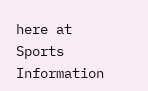here at Sports Information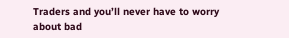Traders and you’ll never have to worry about bad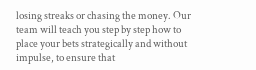losing streaks or chasing the money. Our team will teach you step by step how to place your bets strategically and without impulse, to ensure that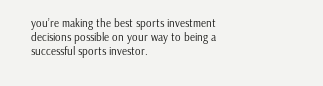you’re making the best sports investment decisions possible on your way to being a successful sports investor.